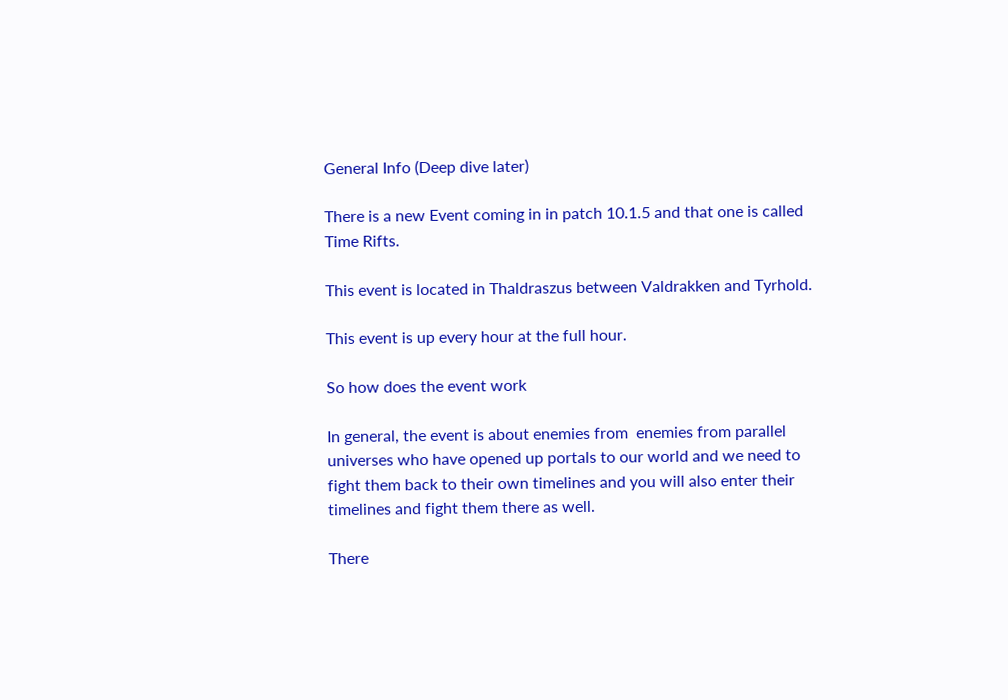General Info (Deep dive later)

There is a new Event coming in in patch 10.1.5 and that one is called Time Rifts.

This event is located in Thaldraszus between Valdrakken and Tyrhold.

This event is up every hour at the full hour.

So how does the event work

In general, the event is about enemies from  enemies from parallel universes who have opened up portals to our world and we need to fight them back to their own timelines and you will also enter their timelines and fight them there as well.

There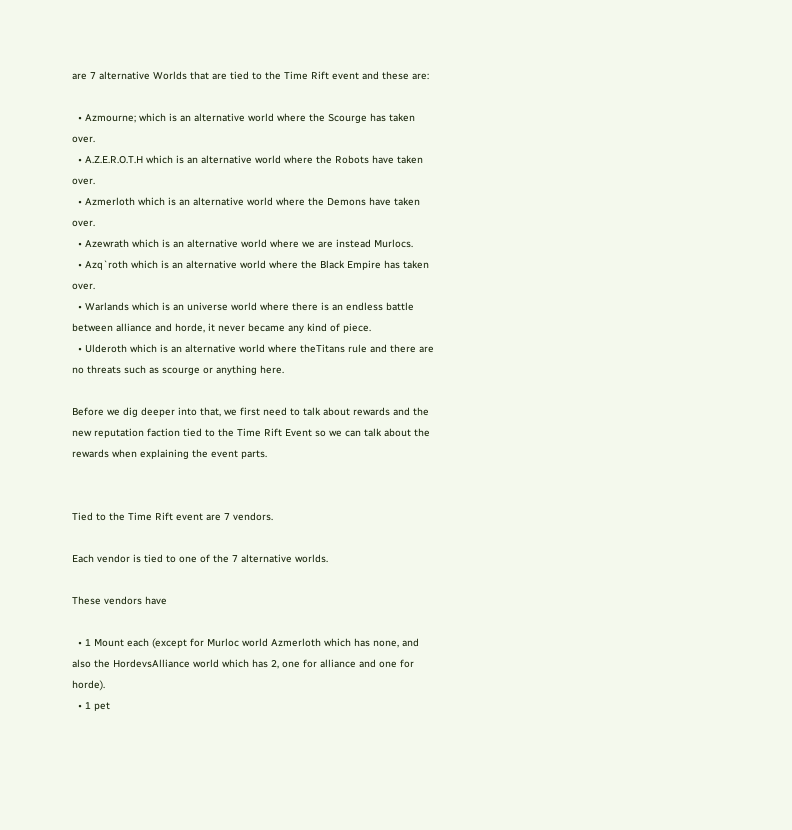are 7 alternative Worlds that are tied to the Time Rift event and these are:

  • Azmourne; which is an alternative world where the Scourge has taken over.
  • A.Z.E.R.O.T.H which is an alternative world where the Robots have taken over.
  • Azmerloth which is an alternative world where the Demons have taken over.
  • Azewrath which is an alternative world where we are instead Murlocs.
  • Azq`roth which is an alternative world where the Black Empire has taken over.
  • Warlands which is an universe world where there is an endless battle between alliance and horde, it never became any kind of piece.
  • Ulderoth which is an alternative world where theTitans rule and there are no threats such as scourge or anything here.

Before we dig deeper into that, we first need to talk about rewards and the new reputation faction tied to the Time Rift Event so we can talk about the rewards when explaining the event parts.


Tied to the Time Rift event are 7 vendors.

Each vendor is tied to one of the 7 alternative worlds.

These vendors have

  • 1 Mount each (except for Murloc world Azmerloth which has none, and also the HordevsAlliance world which has 2, one for alliance and one for horde).
  • 1 pet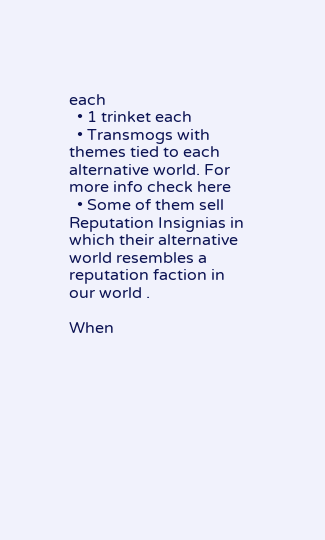each
  • 1 trinket each
  • Transmogs with themes tied to each alternative world. For more info check here
  • Some of them sell Reputation Insignias in which their alternative world resembles a reputation faction in our world .

When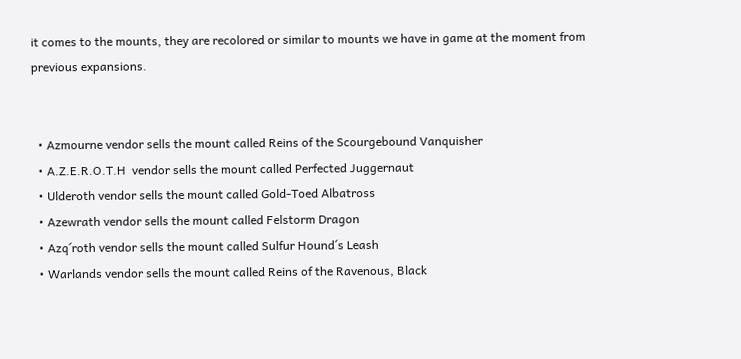it comes to the mounts, they are recolored or similar to mounts we have in game at the moment from previous expansions.


  • Azmourne vendor sells the mount called Reins of the Scourgebound Vanquisher
  • A.Z.E.R.O.T.H  vendor sells the mount called Perfected Juggernaut
  • Ulderoth vendor sells the mount called Gold-Toed Albatross
  • Azewrath vendor sells the mount called Felstorm Dragon
  • Azq´roth vendor sells the mount called Sulfur Hound´s Leash
  • Warlands vendor sells the mount called Reins of the Ravenous, Black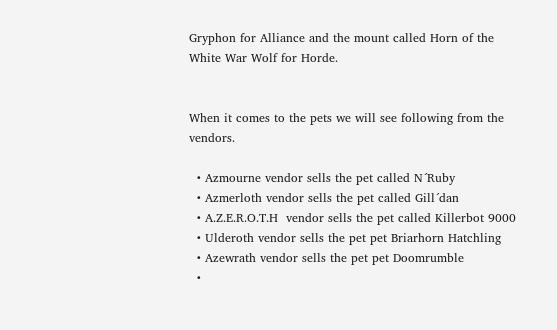Gryphon for Alliance and the mount called Horn of the White War Wolf for Horde.


When it comes to the pets we will see following from the vendors.

  • Azmourne vendor sells the pet called N´Ruby
  • Azmerloth vendor sells the pet called Gill´dan
  • A.Z.E.R.O.T.H  vendor sells the pet called Killerbot 9000
  • Ulderoth vendor sells the pet pet Briarhorn Hatchling
  • Azewrath vendor sells the pet pet Doomrumble
  •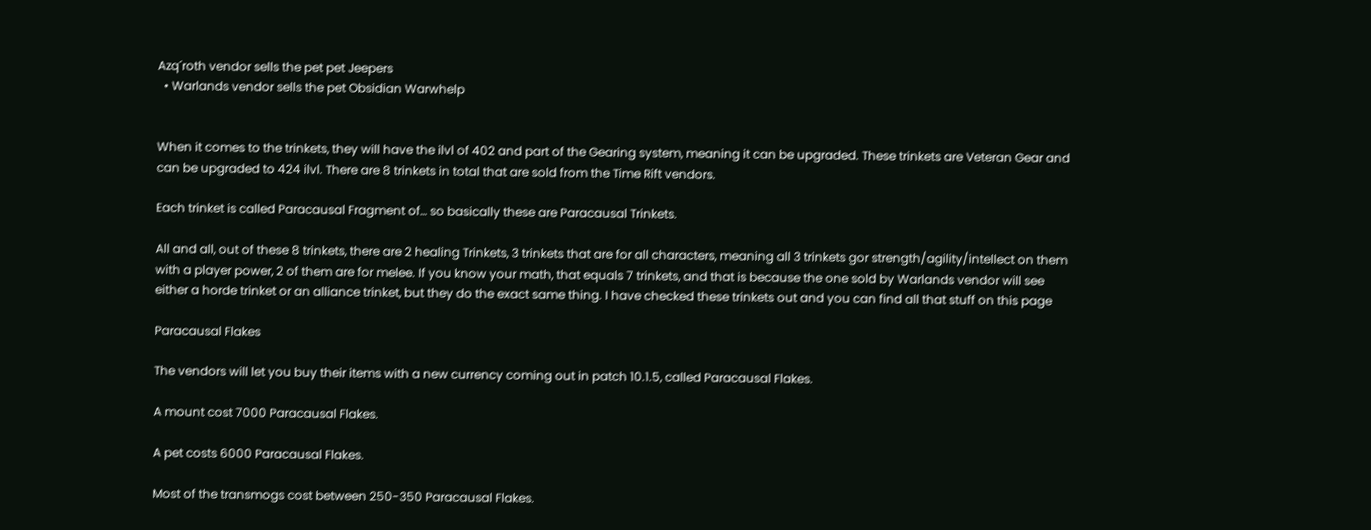Azq´roth vendor sells the pet pet Jeepers
  • Warlands vendor sells the pet Obsidian Warwhelp


When it comes to the trinkets, they will have the ilvl of 402 and part of the Gearing system, meaning it can be upgraded. These trinkets are Veteran Gear and can be upgraded to 424 ilvl. There are 8 trinkets in total that are sold from the Time Rift vendors.

Each trinket is called Paracausal Fragment of… so basically these are Paracausal Trinkets.

All and all, out of these 8 trinkets, there are 2 healing Trinkets, 3 trinkets that are for all characters, meaning all 3 trinkets gor strength/agility/intellect on them with a player power, 2 of them are for melee. If you know your math, that equals 7 trinkets, and that is because the one sold by Warlands vendor will see either a horde trinket or an alliance trinket, but they do the exact same thing. I have checked these trinkets out and you can find all that stuff on this page

Paracausal Flakes

The vendors will let you buy their items with a new currency coming out in patch 10.1.5, called Paracausal Flakes.

A mount cost 7000 Paracausal Flakes.

A pet costs 6000 Paracausal Flakes.

Most of the transmogs cost between 250-350 Paracausal Flakes.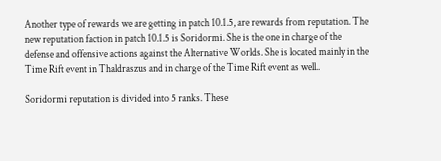Another type of rewards we are getting in patch 10.1.5, are rewards from reputation. The new reputation faction in patch 10.1.5 is Soridormi. She is the one in charge of the defense and offensive actions against the Alternative Worlds. She is located mainly in the Time Rift event in Thaldraszus and in charge of the Time Rift event as well..

Soridormi reputation is divided into 5 ranks. These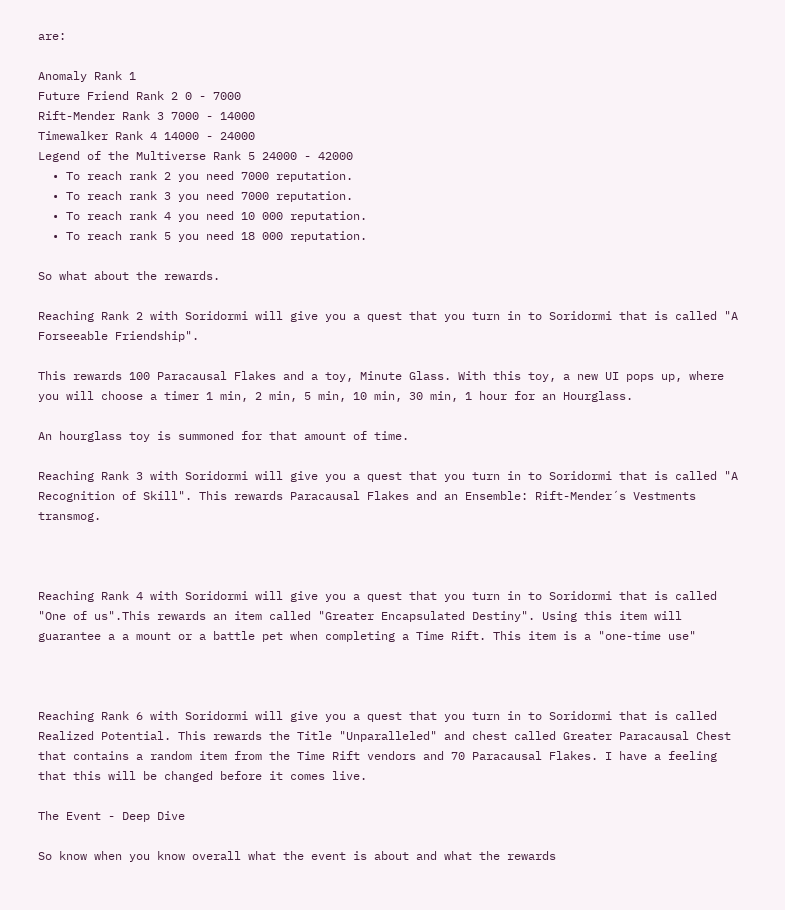are:

Anomaly Rank 1
Future Friend Rank 2 0 - 7000
Rift-Mender Rank 3 7000 - 14000
Timewalker Rank 4 14000 - 24000
Legend of the Multiverse Rank 5 24000 - 42000
  • To reach rank 2 you need 7000 reputation.
  • To reach rank 3 you need 7000 reputation.
  • To reach rank 4 you need 10 000 reputation.
  • To reach rank 5 you need 18 000 reputation.

So what about the rewards.

Reaching Rank 2 with Soridormi will give you a quest that you turn in to Soridormi that is called "A Forseeable Friendship".

This rewards 100 Paracausal Flakes and a toy, Minute Glass. With this toy, a new UI pops up, where you will choose a timer 1 min, 2 min, 5 min, 10 min, 30 min, 1 hour for an Hourglass.

An hourglass toy is summoned for that amount of time.

Reaching Rank 3 with Soridormi will give you a quest that you turn in to Soridormi that is called "A Recognition of Skill". This rewards Paracausal Flakes and an Ensemble: Rift-Mender´s Vestments transmog.



Reaching Rank 4 with Soridormi will give you a quest that you turn in to Soridormi that is called "One of us".This rewards an item called "Greater Encapsulated Destiny". Using this item will guarantee a a mount or a battle pet when completing a Time Rift. This item is a "one-time use"



Reaching Rank 6 with Soridormi will give you a quest that you turn in to Soridormi that is called Realized Potential. This rewards the Title "Unparalleled" and chest called Greater Paracausal Chest that contains a random item from the Time Rift vendors and 70 Paracausal Flakes. I have a feeling that this will be changed before it comes live.

The Event - Deep Dive

So know when you know overall what the event is about and what the rewards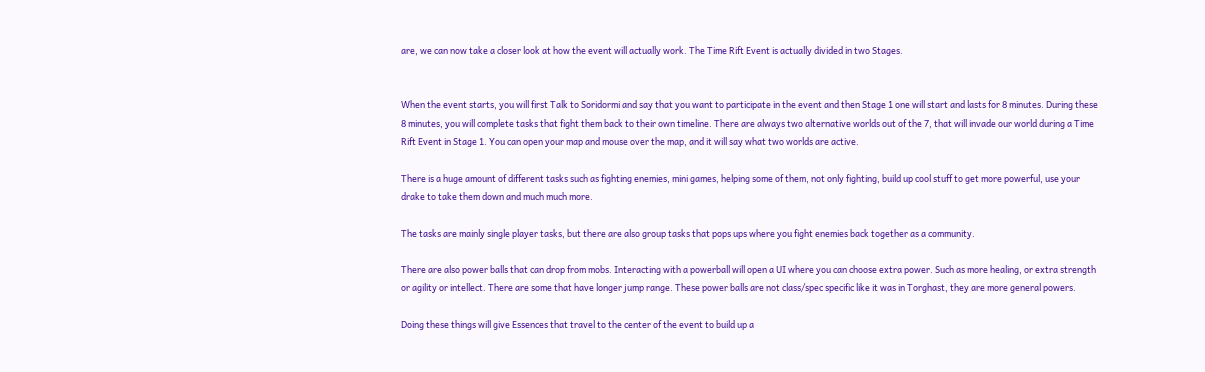are, we can now take a closer look at how the event will actually work. The Time Rift Event is actually divided in two Stages.


When the event starts, you will first Talk to Soridormi and say that you want to participate in the event and then Stage 1 one will start and lasts for 8 minutes. During these 8 minutes, you will complete tasks that fight them back to their own timeline. There are always two alternative worlds out of the 7, that will invade our world during a Time Rift Event in Stage 1. You can open your map and mouse over the map, and it will say what two worlds are active.

There is a huge amount of different tasks such as fighting enemies, mini games, helping some of them, not only fighting, build up cool stuff to get more powerful, use your drake to take them down and much much more.

The tasks are mainly single player tasks, but there are also group tasks that pops ups where you fight enemies back together as a community.

There are also power balls that can drop from mobs. Interacting with a powerball will open a UI where you can choose extra power. Such as more healing, or extra strength or agility or intellect. There are some that have longer jump range. These power balls are not class/spec specific like it was in Torghast, they are more general powers.

Doing these things will give Essences that travel to the center of the event to build up a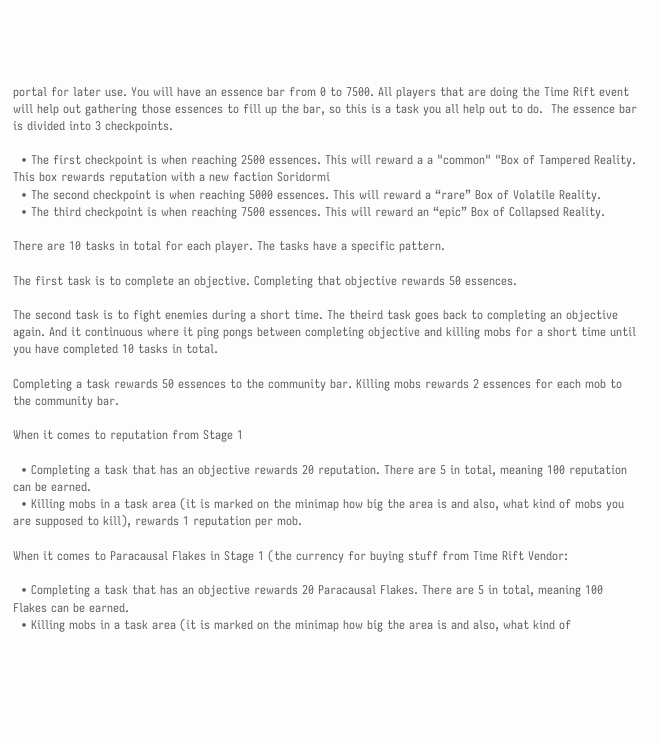portal for later use. You will have an essence bar from 0 to 7500. All players that are doing the Time Rift event will help out gathering those essences to fill up the bar, so this is a task you all help out to do.  The essence bar is divided into 3 checkpoints.

  • The first checkpoint is when reaching 2500 essences. This will reward a a "common" "Box of Tampered Reality. This box rewards reputation with a new faction Soridormi
  • The second checkpoint is when reaching 5000 essences. This will reward a “rare” Box of Volatile Reality.
  • The third checkpoint is when reaching 7500 essences. This will reward an “epic” Box of Collapsed Reality.

There are 10 tasks in total for each player. The tasks have a specific pattern.

The first task is to complete an objective. Completing that objective rewards 50 essences.

The second task is to fight enemies during a short time. The theird task goes back to completing an objective again. And it continuous where it ping pongs between completing objective and killing mobs for a short time until you have completed 10 tasks in total.

Completing a task rewards 50 essences to the community bar. Killing mobs rewards 2 essences for each mob to the community bar.

When it comes to reputation from Stage 1

  • Completing a task that has an objective rewards 20 reputation. There are 5 in total, meaning 100 reputation can be earned.
  • Killing mobs in a task area (it is marked on the minimap how big the area is and also, what kind of mobs you are supposed to kill), rewards 1 reputation per mob.

When it comes to Paracausal Flakes in Stage 1 (the currency for buying stuff from Time Rift Vendor:

  • Completing a task that has an objective rewards 20 Paracausal Flakes. There are 5 in total, meaning 100 Flakes can be earned.
  • Killing mobs in a task area (it is marked on the minimap how big the area is and also, what kind of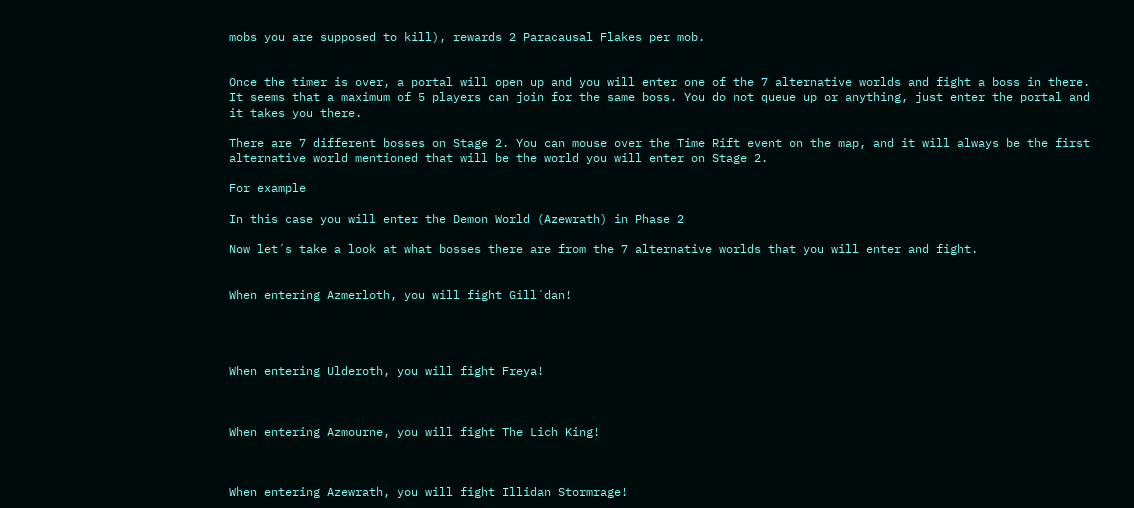mobs you are supposed to kill), rewards 2 Paracausal Flakes per mob.


Once the timer is over, a portal will open up and you will enter one of the 7 alternative worlds and fight a boss in there. It seems that a maximum of 5 players can join for the same boss. You do not queue up or anything, just enter the portal and it takes you there.

There are 7 different bosses on Stage 2. You can mouse over the Time Rift event on the map, and it will always be the first alternative world mentioned that will be the world you will enter on Stage 2.

For example

In this case you will enter the Demon World (Azewrath) in Phase 2

Now let´s take a look at what bosses there are from the 7 alternative worlds that you will enter and fight.


When entering Azmerloth, you will fight Gill´dan!




When entering Ulderoth, you will fight Freya!



When entering Azmourne, you will fight The Lich King!



When entering Azewrath, you will fight Illidan Stormrage!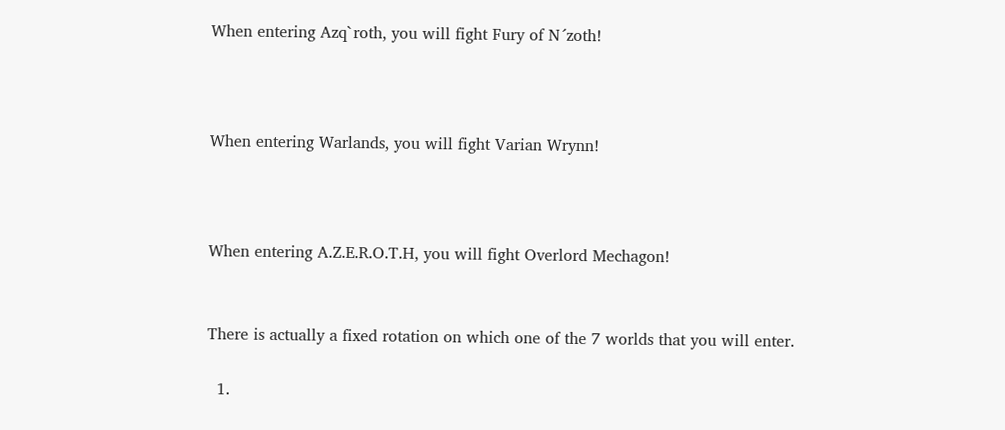When entering Azq`roth, you will fight Fury of N´zoth!



When entering Warlands, you will fight Varian Wrynn!



When entering A.Z.E.R.O.T.H, you will fight Overlord Mechagon!


There is actually a fixed rotation on which one of the 7 worlds that you will enter.

  1.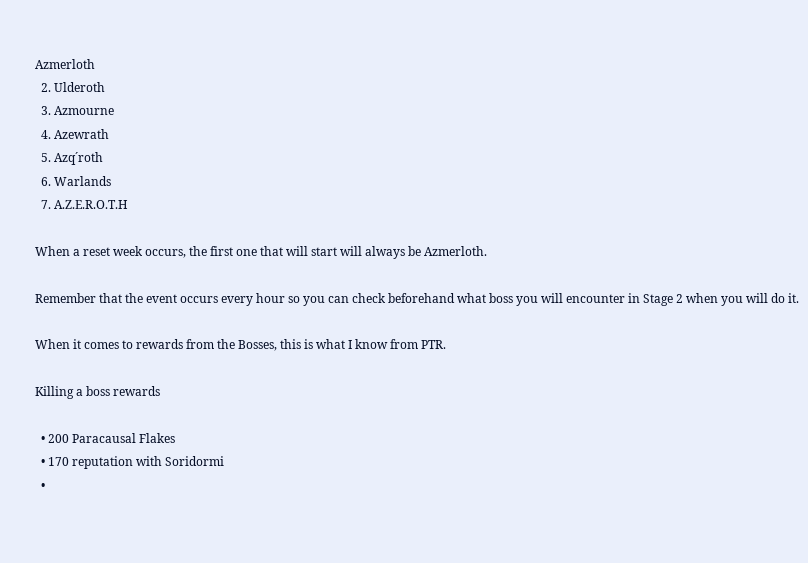Azmerloth
  2. Ulderoth
  3. Azmourne
  4. Azewrath
  5. Azq´roth
  6. Warlands
  7. A.Z.E.R.O.T.H

When a reset week occurs, the first one that will start will always be Azmerloth.

Remember that the event occurs every hour so you can check beforehand what boss you will encounter in Stage 2 when you will do it.

When it comes to rewards from the Bosses, this is what I know from PTR.

Killing a boss rewards

  • 200 Paracausal Flakes
  • 170 reputation with Soridormi
  •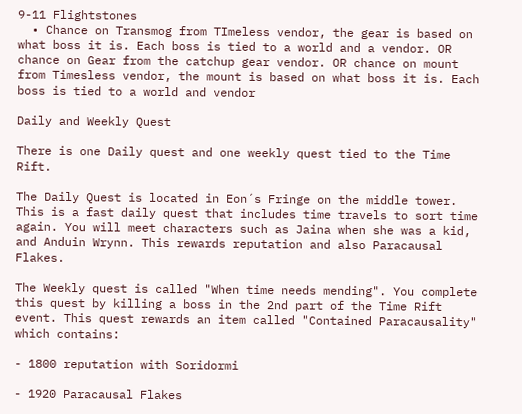9-11 Flightstones
  • Chance on Transmog from TImeless vendor, the gear is based on what boss it is. Each boss is tied to a world and a vendor. OR chance on Gear from the catchup gear vendor. OR chance on mount from Timesless vendor, the mount is based on what boss it is. Each boss is tied to a world and vendor

Daily and Weekly Quest

There is one Daily quest and one weekly quest tied to the Time Rift.

The Daily Quest is located in Eon´s Fringe on the middle tower. This is a fast daily quest that includes time travels to sort time again. You will meet characters such as Jaina when she was a kid, and Anduin Wrynn. This rewards reputation and also Paracausal Flakes.

The Weekly quest is called "When time needs mending". You complete this quest by killing a boss in the 2nd part of the Time Rift event. This quest rewards an item called "Contained Paracausality" which contains:

- 1800 reputation with Soridormi

- 1920 Paracausal Flakes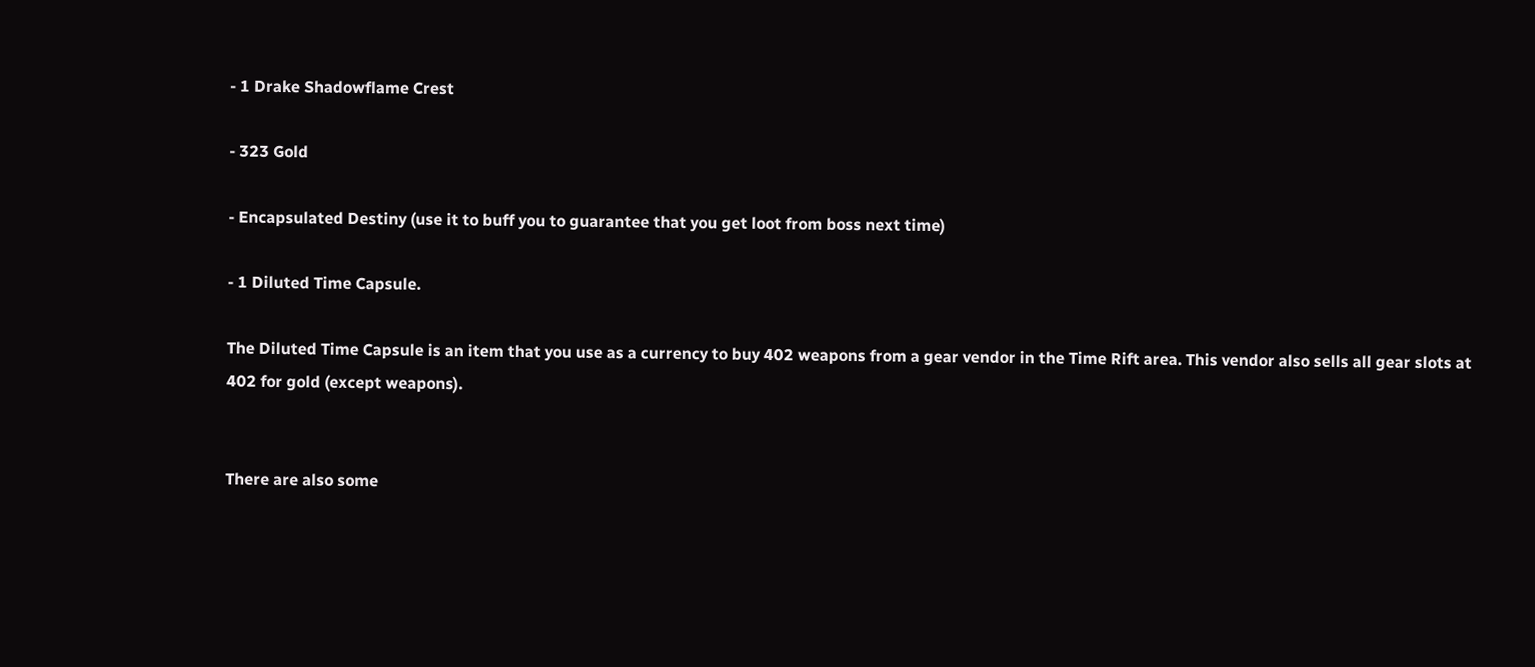- 1 Drake Shadowflame Crest

- 323 Gold

- Encapsulated Destiny (use it to buff you to guarantee that you get loot from boss next time)

- 1 Diluted Time Capsule.

The Diluted Time Capsule is an item that you use as a currency to buy 402 weapons from a gear vendor in the Time Rift area. This vendor also sells all gear slots at 402 for gold (except weapons).


There are also some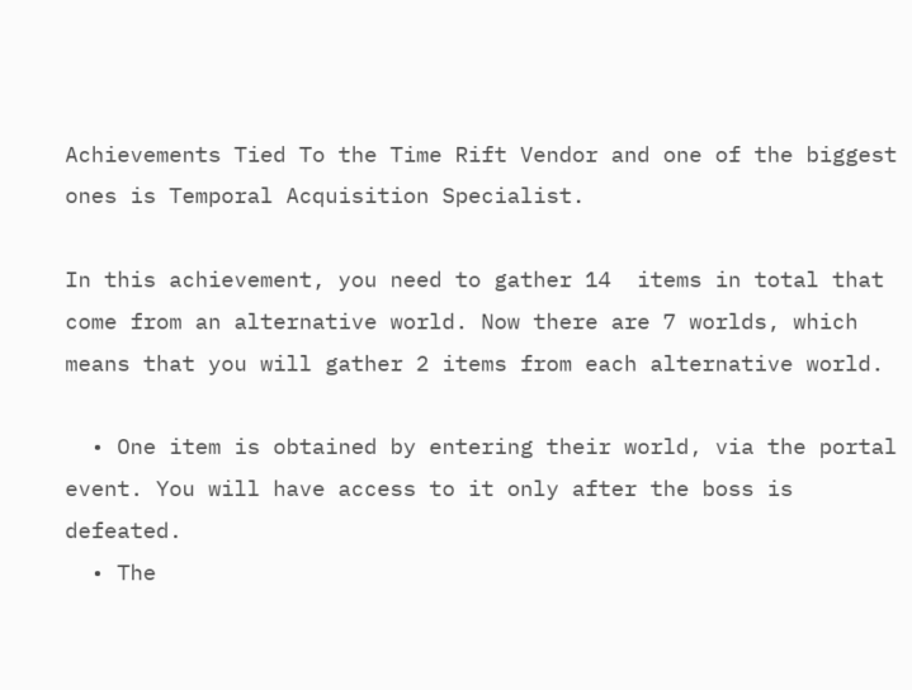Achievements Tied To the Time Rift Vendor and one of the biggest ones is Temporal Acquisition Specialist.

In this achievement, you need to gather 14  items in total that come from an alternative world. Now there are 7 worlds, which means that you will gather 2 items from each alternative world.

  • One item is obtained by entering their world, via the portal event. You will have access to it only after the boss is defeated.
  • The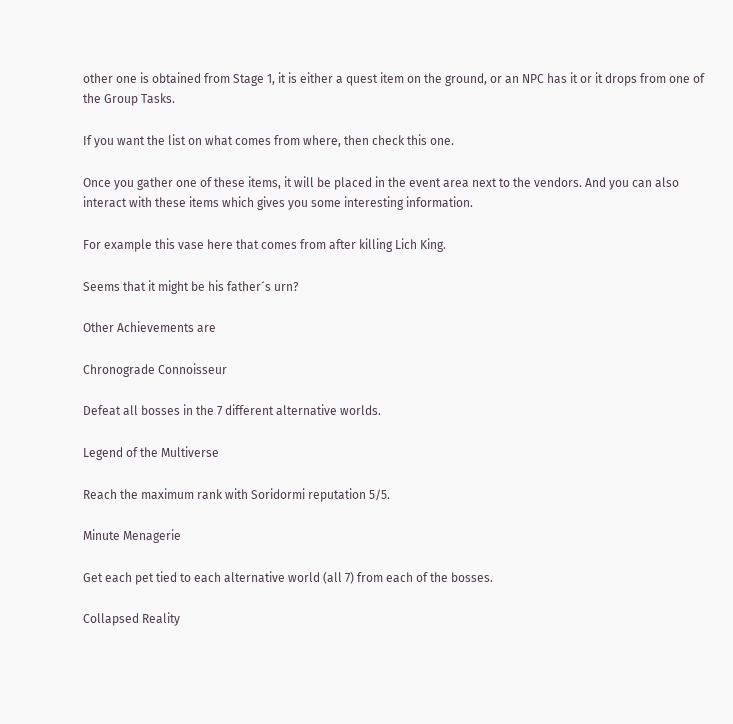other one is obtained from Stage 1, it is either a quest item on the ground, or an NPC has it or it drops from one of the Group Tasks.

If you want the list on what comes from where, then check this one.

Once you gather one of these items, it will be placed in the event area next to the vendors. And you can also interact with these items which gives you some interesting information.

For example this vase here that comes from after killing Lich King.

Seems that it might be his father´s urn?

Other Achievements are

Chronograde Connoisseur

Defeat all bosses in the 7 different alternative worlds.

Legend of the Multiverse

Reach the maximum rank with Soridormi reputation 5/5.

Minute Menagerie

Get each pet tied to each alternative world (all 7) from each of the bosses.

Collapsed Reality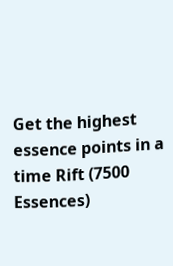Get the highest essence points in a time Rift (7500 Essences)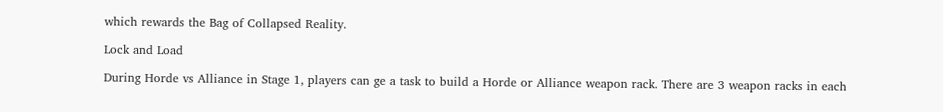which rewards the Bag of Collapsed Reality.

Lock and Load

During Horde vs Alliance in Stage 1, players can ge a task to build a Horde or Alliance weapon rack. There are 3 weapon racks in each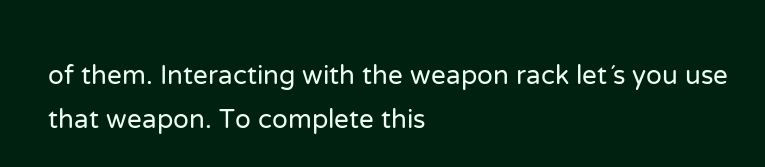of them. Interacting with the weapon rack let´s you use that weapon. To complete this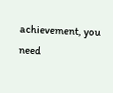achievement, you need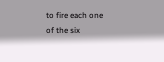to fire each one of the six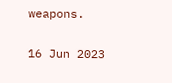weapons.

16 Jun 2023